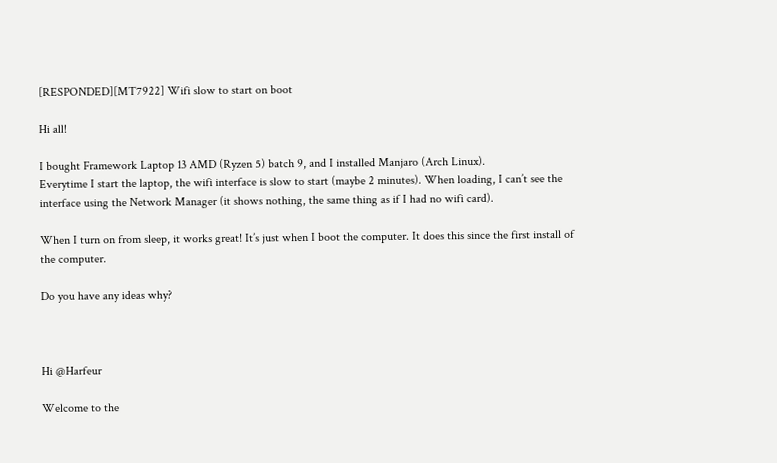[RESPONDED][MT7922] Wifi slow to start on boot

Hi all!

I bought Framework Laptop 13 AMD (Ryzen 5) batch 9, and I installed Manjaro (Arch Linux).
Everytime I start the laptop, the wifi interface is slow to start (maybe 2 minutes). When loading, I can’t see the interface using the Network Manager (it shows nothing, the same thing as if I had no wifi card).

When I turn on from sleep, it works great! It’s just when I boot the computer. It does this since the first install of the computer.

Do you have any ideas why?



Hi @Harfeur

Welcome to the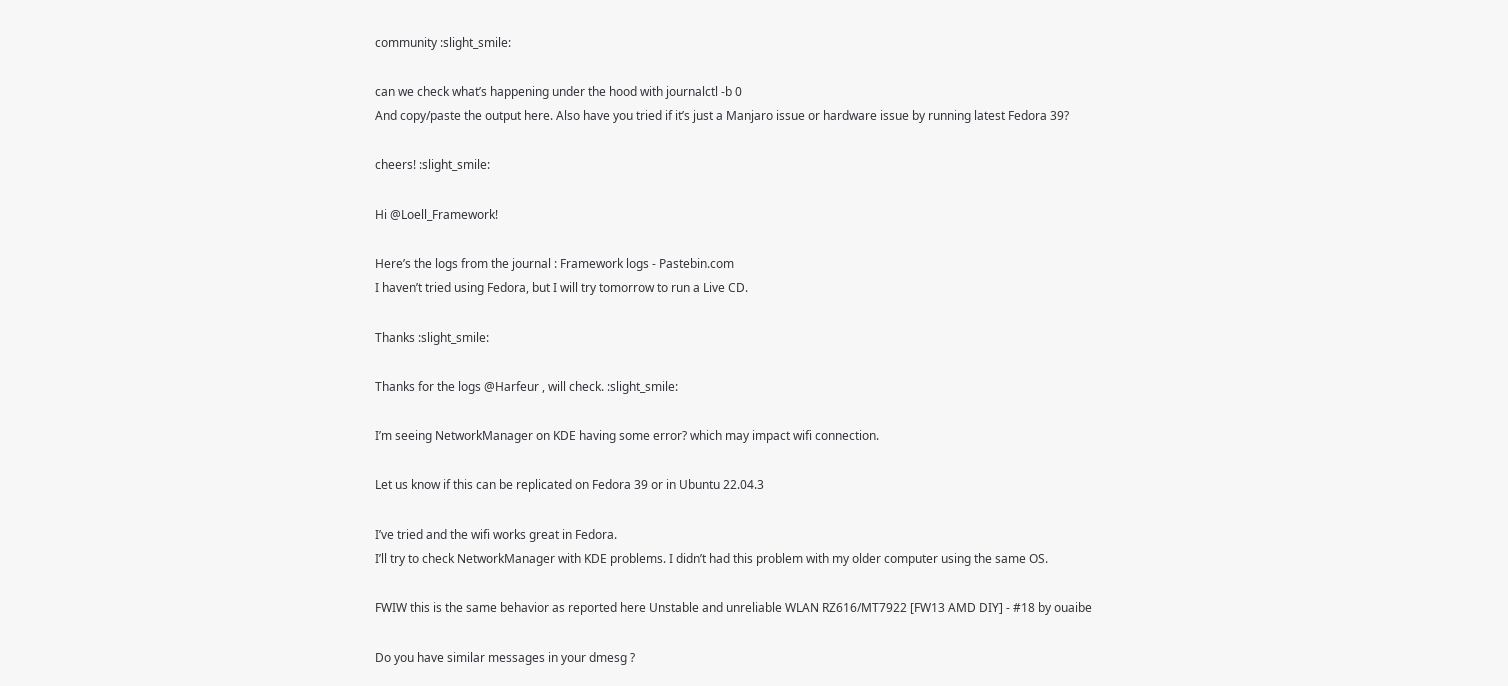community :slight_smile:

can we check what’s happening under the hood with journalctl -b 0
And copy/paste the output here. Also have you tried if it’s just a Manjaro issue or hardware issue by running latest Fedora 39?

cheers! :slight_smile:

Hi @Loell_Framework!

Here’s the logs from the journal : Framework logs - Pastebin.com
I haven’t tried using Fedora, but I will try tomorrow to run a Live CD.

Thanks :slight_smile:

Thanks for the logs @Harfeur , will check. :slight_smile:

I’m seeing NetworkManager on KDE having some error? which may impact wifi connection.

Let us know if this can be replicated on Fedora 39 or in Ubuntu 22.04.3

I’ve tried and the wifi works great in Fedora.
I’ll try to check NetworkManager with KDE problems. I didn’t had this problem with my older computer using the same OS.

FWIW this is the same behavior as reported here Unstable and unreliable WLAN RZ616/MT7922 [FW13 AMD DIY] - #18 by ouaibe

Do you have similar messages in your dmesg ?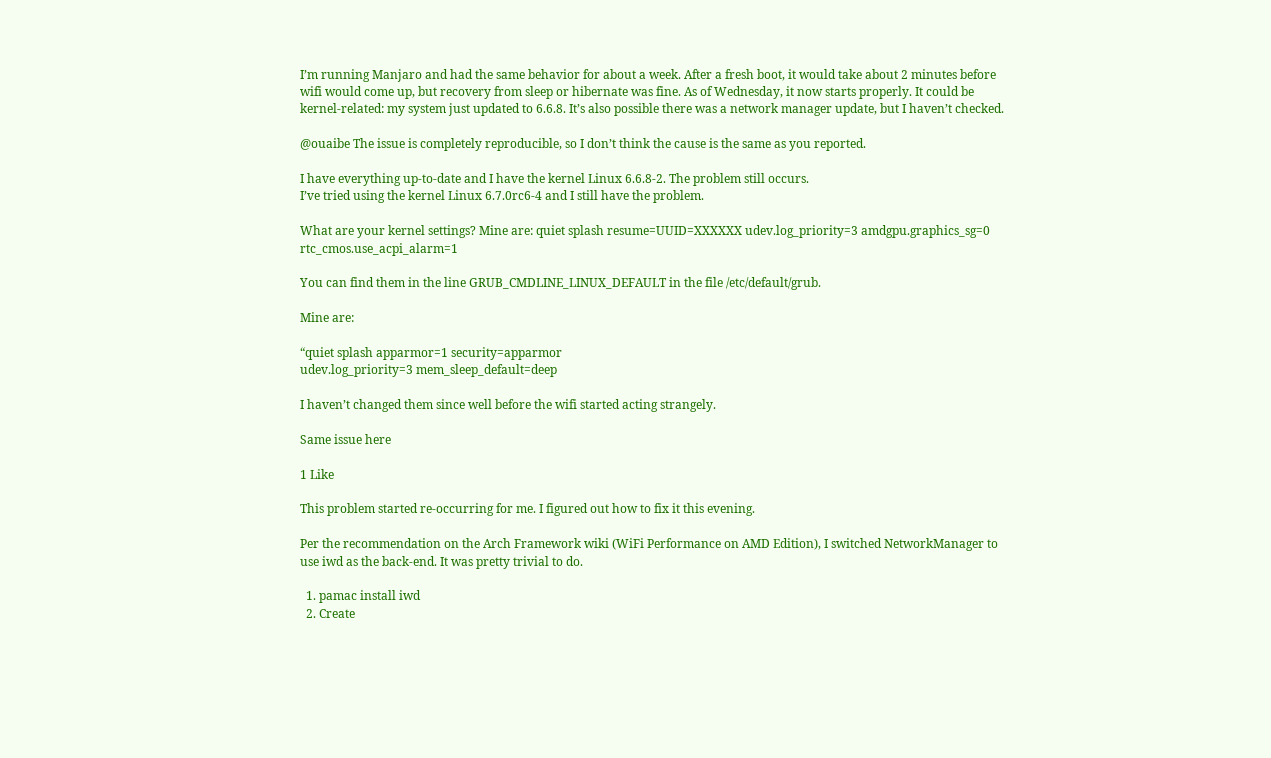I’m running Manjaro and had the same behavior for about a week. After a fresh boot, it would take about 2 minutes before wifi would come up, but recovery from sleep or hibernate was fine. As of Wednesday, it now starts properly. It could be kernel-related: my system just updated to 6.6.8. It’s also possible there was a network manager update, but I haven’t checked.

@ouaibe The issue is completely reproducible, so I don’t think the cause is the same as you reported.

I have everything up-to-date and I have the kernel Linux 6.6.8-2. The problem still occurs.
I’ve tried using the kernel Linux 6.7.0rc6-4 and I still have the problem.

What are your kernel settings? Mine are: quiet splash resume=UUID=XXXXXX udev.log_priority=3 amdgpu.graphics_sg=0 rtc_cmos.use_acpi_alarm=1

You can find them in the line GRUB_CMDLINE_LINUX_DEFAULT in the file /etc/default/grub.

Mine are:

“quiet splash apparmor=1 security=apparmor
udev.log_priority=3 mem_sleep_default=deep

I haven’t changed them since well before the wifi started acting strangely.

Same issue here

1 Like

This problem started re-occurring for me. I figured out how to fix it this evening.

Per the recommendation on the Arch Framework wiki (WiFi Performance on AMD Edition), I switched NetworkManager to use iwd as the back-end. It was pretty trivial to do.

  1. pamac install iwd
  2. Create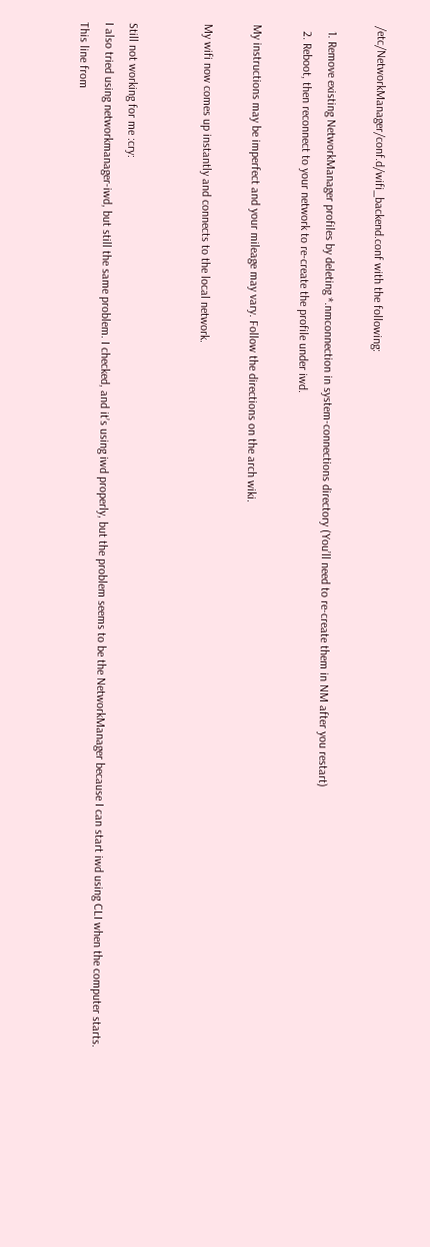/etc/NetworkManager/conf.d/wifi_backend.conf with the following:

  1. Remove existing NetworkManager profiles by deleting *.nmconnection in system-connections directory (You’ll need to re-create them in NM after you restart)
  2. Reboot, then reconnect to your network to re-create the profile under iwd.

My instructions may be imperfect and your mileage may vary. Follow the directions on the arch wiki.

My wifi now comes up instantly and connects to the local network.


Still not working for me :cry:
I also tried using networkmanager-iwd, but still the same problem. I checked, and it’s using iwd properly, but the problem seems to be the NetworkManager because I can start iwd using CLI when the computer starts.
This line from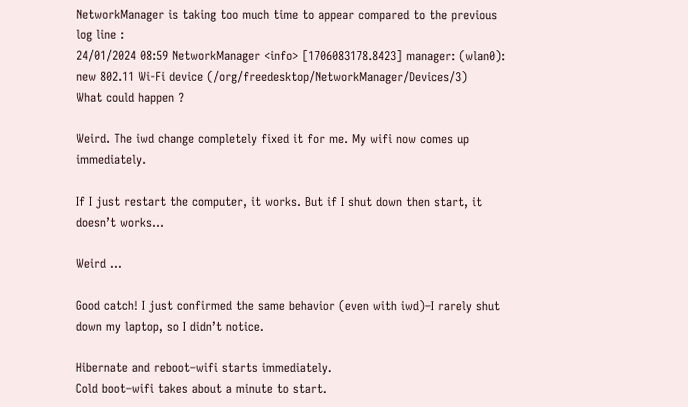NetworkManager is taking too much time to appear compared to the previous log line :
24/01/2024 08:59 NetworkManager <info> [1706083178.8423] manager: (wlan0): new 802.11 Wi-Fi device (/org/freedesktop/NetworkManager/Devices/3)
What could happen ?

Weird. The iwd change completely fixed it for me. My wifi now comes up immediately.

If I just restart the computer, it works. But if I shut down then start, it doesn’t works…

Weird …

Good catch! I just confirmed the same behavior (even with iwd)–I rarely shut down my laptop, so I didn’t notice.

Hibernate and reboot–wifi starts immediately.
Cold boot–wifi takes about a minute to start.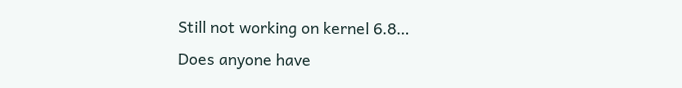Still not working on kernel 6.8…
Does anyone have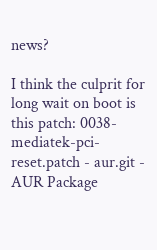news?

I think the culprit for long wait on boot is this patch: 0038-mediatek-pci-reset.patch - aur.git - AUR Package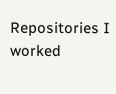Repositories I worked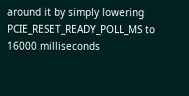around it by simply lowering PCIE_RESET_READY_POLL_MS to 16000 milliseconds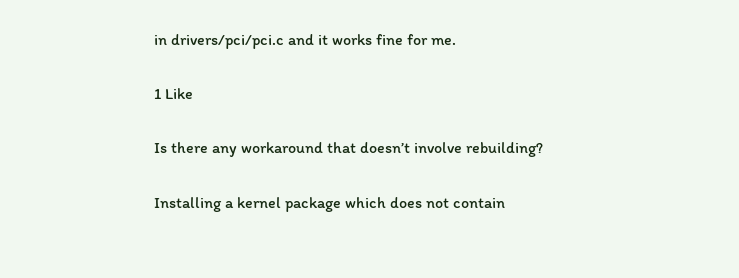in drivers/pci/pci.c and it works fine for me.

1 Like

Is there any workaround that doesn’t involve rebuilding?

Installing a kernel package which does not contain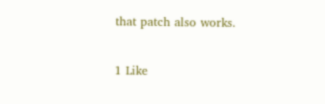that patch also works.

1 Like